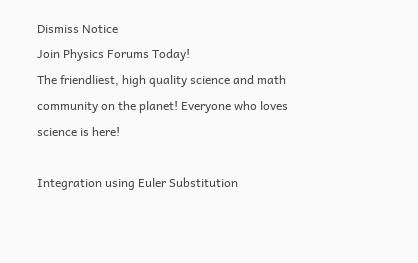Dismiss Notice
Join Physics Forums Today!
The friendliest, high quality science and math community on the planet! Everyone who loves science is here!

Integration using Euler Substitution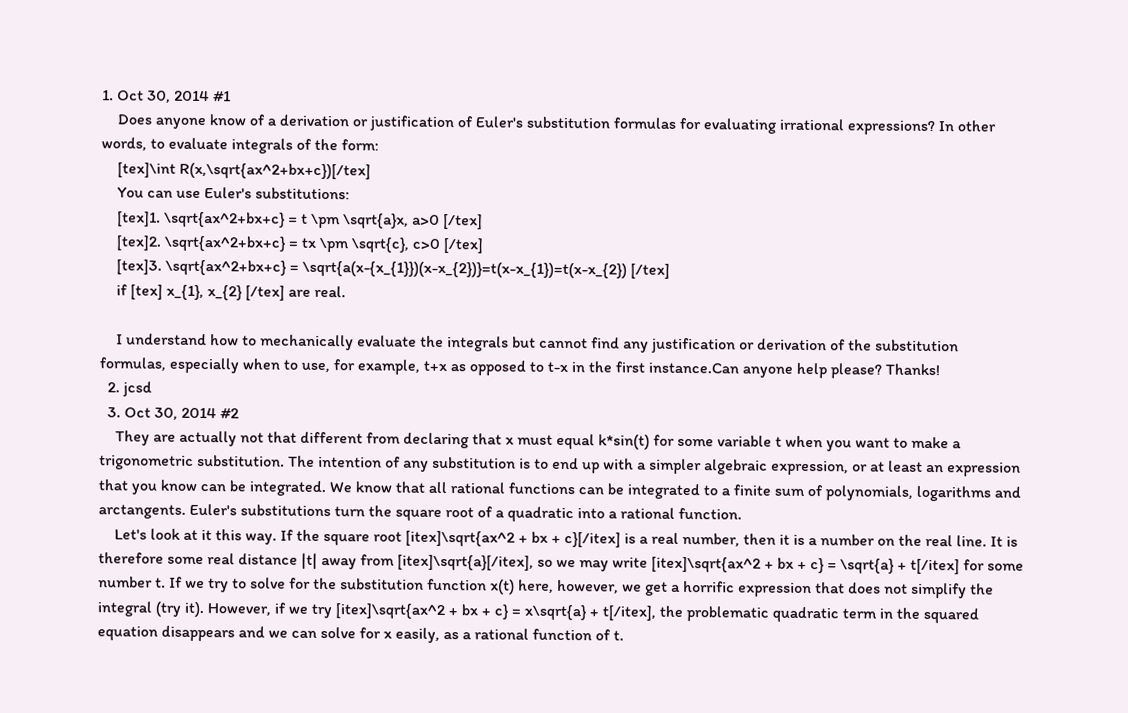1. Oct 30, 2014 #1
    Does anyone know of a derivation or justification of Euler's substitution formulas for evaluating irrational expressions? In other words, to evaluate integrals of the form:
    [tex]\int R(x,\sqrt{ax^2+bx+c})[/tex]
    You can use Euler's substitutions:
    [tex]1. \sqrt{ax^2+bx+c} = t \pm \sqrt{a}x, a>0 [/tex]
    [tex]2. \sqrt{ax^2+bx+c} = tx \pm \sqrt{c}, c>0 [/tex]
    [tex]3. \sqrt{ax^2+bx+c} = \sqrt{a(x-{x_{1}})(x-x_{2})}=t(x-x_{1})=t(x-x_{2}) [/tex]
    if [tex] x_{1}, x_{2} [/tex] are real.

    I understand how to mechanically evaluate the integrals but cannot find any justification or derivation of the substitution formulas, especially when to use, for example, t+x as opposed to t-x in the first instance.Can anyone help please? Thanks!
  2. jcsd
  3. Oct 30, 2014 #2
    They are actually not that different from declaring that x must equal k*sin(t) for some variable t when you want to make a trigonometric substitution. The intention of any substitution is to end up with a simpler algebraic expression, or at least an expression that you know can be integrated. We know that all rational functions can be integrated to a finite sum of polynomials, logarithms and arctangents. Euler's substitutions turn the square root of a quadratic into a rational function.
    Let's look at it this way. If the square root [itex]\sqrt{ax^2 + bx + c}[/itex] is a real number, then it is a number on the real line. It is therefore some real distance |t| away from [itex]\sqrt{a}[/itex], so we may write [itex]\sqrt{ax^2 + bx + c} = \sqrt{a} + t[/itex] for some number t. If we try to solve for the substitution function x(t) here, however, we get a horrific expression that does not simplify the integral (try it). However, if we try [itex]\sqrt{ax^2 + bx + c} = x\sqrt{a} + t[/itex], the problematic quadratic term in the squared equation disappears and we can solve for x easily, as a rational function of t.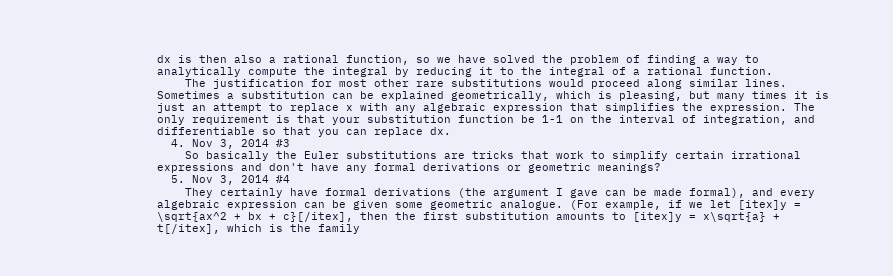dx is then also a rational function, so we have solved the problem of finding a way to analytically compute the integral by reducing it to the integral of a rational function.
    The justification for most other rare substitutions would proceed along similar lines. Sometimes a substitution can be explained geometrically, which is pleasing, but many times it is just an attempt to replace x with any algebraic expression that simplifies the expression. The only requirement is that your substitution function be 1-1 on the interval of integration, and differentiable so that you can replace dx.
  4. Nov 3, 2014 #3
    So basically the Euler substitutions are tricks that work to simplify certain irrational expressions and don't have any formal derivations or geometric meanings?
  5. Nov 3, 2014 #4
    They certainly have formal derivations (the argument I gave can be made formal), and every algebraic expression can be given some geometric analogue. (For example, if we let [itex]y = \sqrt{ax^2 + bx + c}[/itex], then the first substitution amounts to [itex]y = x\sqrt{a} + t[/itex], which is the family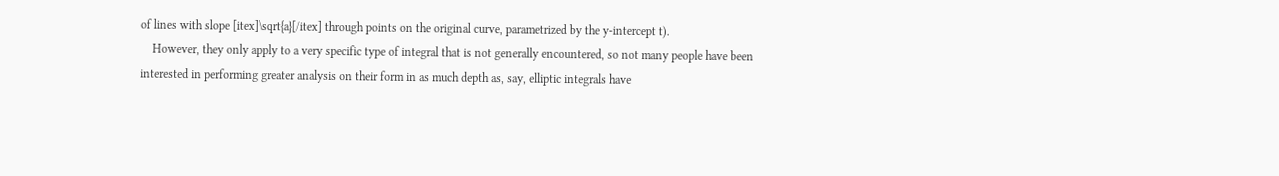of lines with slope [itex]\sqrt{a}[/itex] through points on the original curve, parametrized by the y-intercept t).
    However, they only apply to a very specific type of integral that is not generally encountered, so not many people have been interested in performing greater analysis on their form in as much depth as, say, elliptic integrals have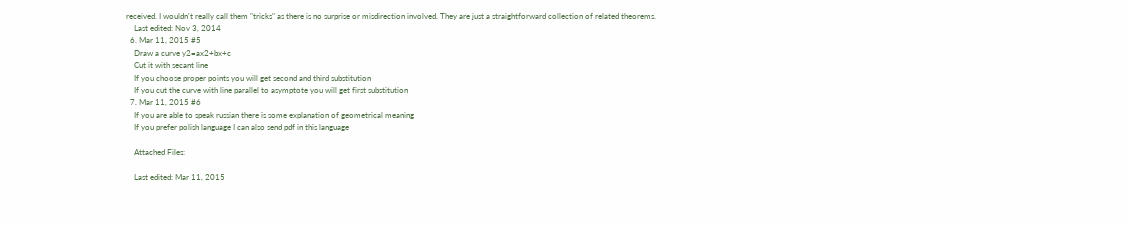received. I wouldn't really call them "tricks" as there is no surprise or misdirection involved. They are just a straightforward collection of related theorems.
    Last edited: Nov 3, 2014
  6. Mar 11, 2015 #5
    Draw a curve y2=ax2+bx+c
    Cut it with secant line
    If you choose proper points you will get second and third substitution
    If you cut the curve with line parallel to asymptote you will get first substitution
  7. Mar 11, 2015 #6
    If you are able to speak russian there is some explanation of geometrical meaning
    If you prefer polish language I can also send pdf in this language

    Attached Files:

    Last edited: Mar 11, 2015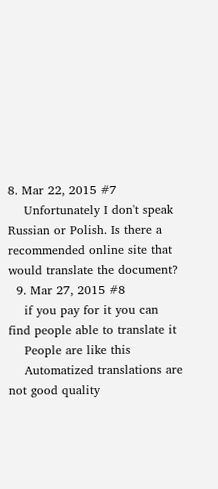8. Mar 22, 2015 #7
    Unfortunately I don't speak Russian or Polish. Is there a recommended online site that would translate the document?
  9. Mar 27, 2015 #8
    if you pay for it you can find people able to translate it
    People are like this
    Automatized translations are not good quality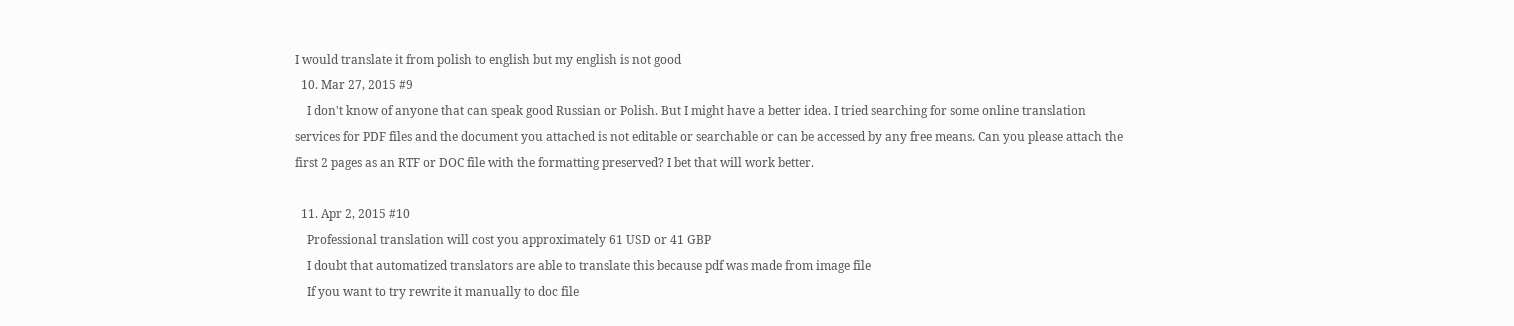I would translate it from polish to english but my english is not good
  10. Mar 27, 2015 #9
    I don't know of anyone that can speak good Russian or Polish. But I might have a better idea. I tried searching for some online translation services for PDF files and the document you attached is not editable or searchable or can be accessed by any free means. Can you please attach the first 2 pages as an RTF or DOC file with the formatting preserved? I bet that will work better.

  11. Apr 2, 2015 #10
    Professional translation will cost you approximately 61 USD or 41 GBP
    I doubt that automatized translators are able to translate this because pdf was made from image file
    If you want to try rewrite it manually to doc file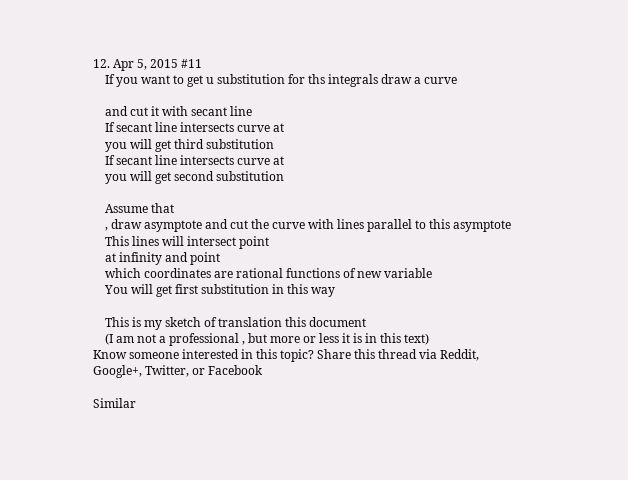12. Apr 5, 2015 #11
    If you want to get u substitution for ths integrals draw a curve

    and cut it with secant line
    If secant line intersects curve at
    you will get third substitution
    If secant line intersects curve at
    you will get second substitution

    Assume that
    , draw asymptote and cut the curve with lines parallel to this asymptote
    This lines will intersect point
    at infinity and point
    which coordinates are rational functions of new variable
    You will get first substitution in this way

    This is my sketch of translation this document
    (I am not a professional , but more or less it is in this text)
Know someone interested in this topic? Share this thread via Reddit, Google+, Twitter, or Facebook

Similar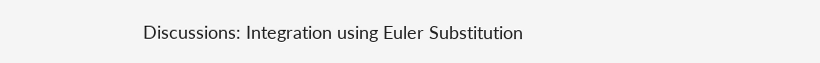Discussions: Integration using Euler Substitution